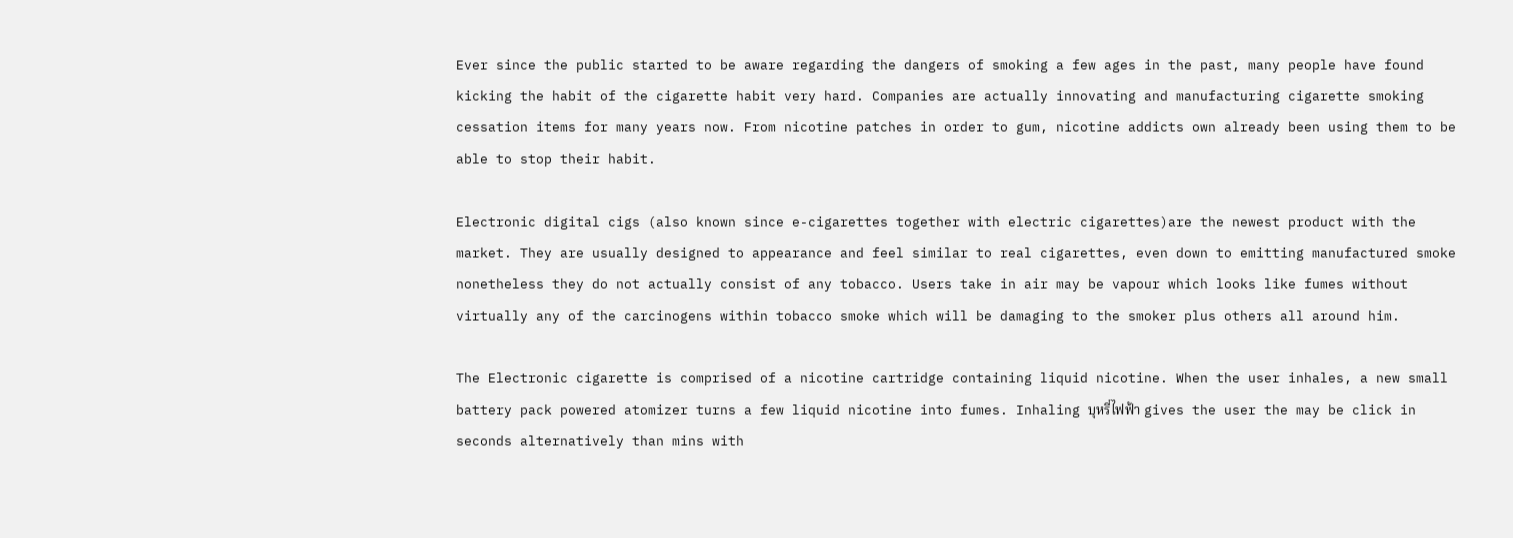Ever since the public started to be aware regarding the dangers of smoking a few ages in the past, many people have found kicking the habit of the cigarette habit very hard. Companies are actually innovating and manufacturing cigarette smoking cessation items for many years now. From nicotine patches in order to gum, nicotine addicts own already been using them to be able to stop their habit.

Electronic digital cigs (also known since e-cigarettes together with electric cigarettes)are the newest product with the market. They are usually designed to appearance and feel similar to real cigarettes, even down to emitting manufactured smoke nonetheless they do not actually consist of any tobacco. Users take in air may be vapour which looks like fumes without virtually any of the carcinogens within tobacco smoke which will be damaging to the smoker plus others all around him.

The Electronic cigarette is comprised of a nicotine cartridge containing liquid nicotine. When the user inhales, a new small battery pack powered atomizer turns a few liquid nicotine into fumes. Inhaling บุหรี่ไฟฟ้า gives the user the may be click in seconds alternatively than mins with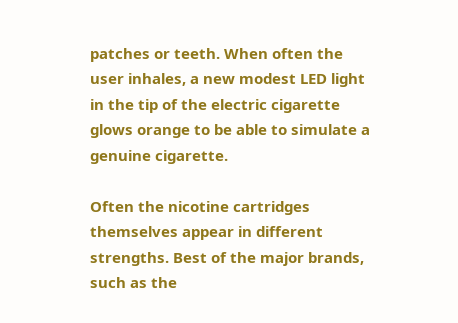patches or teeth. When often the user inhales, a new modest LED light in the tip of the electric cigarette glows orange to be able to simulate a genuine cigarette.

Often the nicotine cartridges themselves appear in different strengths. Best of the major brands, such as the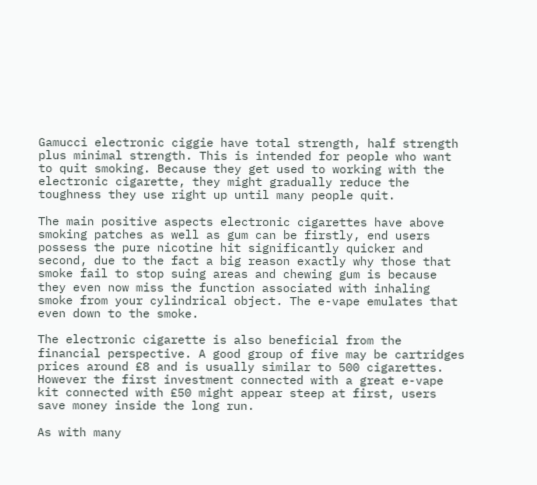Gamucci electronic ciggie have total strength, half strength plus minimal strength. This is intended for people who want to quit smoking. Because they get used to working with the electronic cigarette, they might gradually reduce the toughness they use right up until many people quit.

The main positive aspects electronic cigarettes have above smoking patches as well as gum can be firstly, end users possess the pure nicotine hit significantly quicker and second, due to the fact a big reason exactly why those that smoke fail to stop suing areas and chewing gum is because they even now miss the function associated with inhaling smoke from your cylindrical object. The e-vape emulates that even down to the smoke.

The electronic cigarette is also beneficial from the financial perspective. A good group of five may be cartridges prices around £8 and is usually similar to 500 cigarettes. However the first investment connected with a great e-vape kit connected with £50 might appear steep at first, users save money inside the long run.

As with many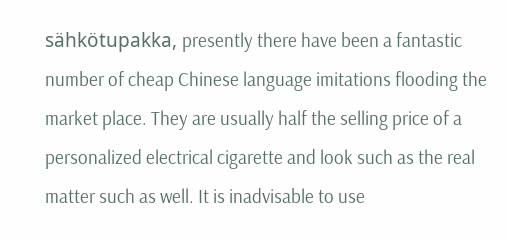sähkötupakka, presently there have been a fantastic number of cheap Chinese language imitations flooding the market place. They are usually half the selling price of a personalized electrical cigarette and look such as the real matter such as well. It is inadvisable to use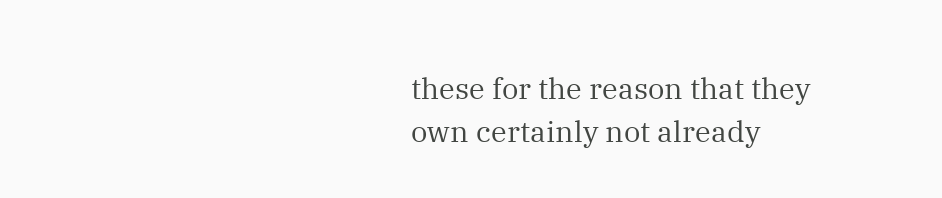these for the reason that they own certainly not already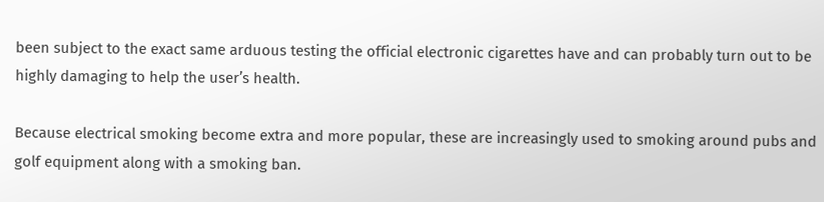been subject to the exact same arduous testing the official electronic cigarettes have and can probably turn out to be highly damaging to help the user’s health.

Because electrical smoking become extra and more popular, these are increasingly used to smoking around pubs and golf equipment along with a smoking ban.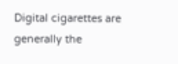Digital cigarettes are generally the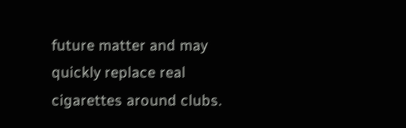future matter and may quickly replace real cigarettes around clubs.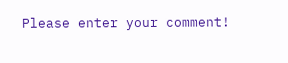Please enter your comment!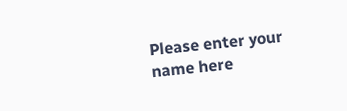Please enter your name here